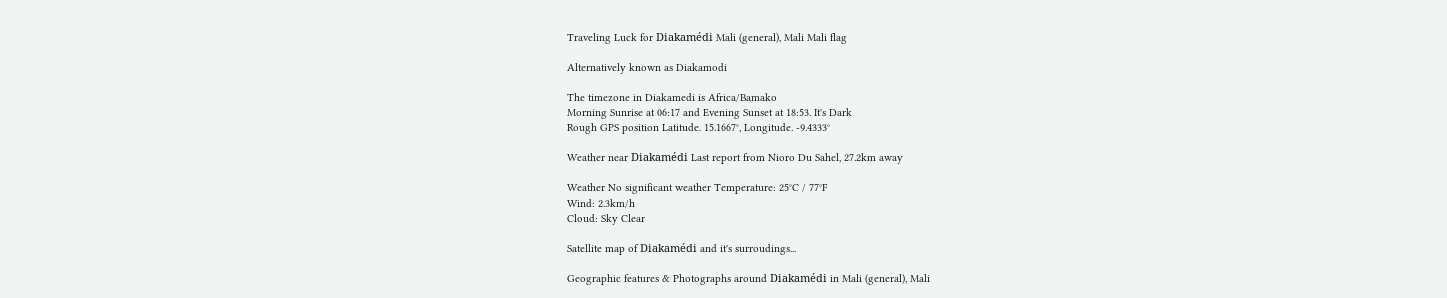Traveling Luck for Diakamédi Mali (general), Mali Mali flag

Alternatively known as Diakamodi

The timezone in Diakamedi is Africa/Bamako
Morning Sunrise at 06:17 and Evening Sunset at 18:53. It's Dark
Rough GPS position Latitude. 15.1667°, Longitude. -9.4333°

Weather near Diakamédi Last report from Nioro Du Sahel, 27.2km away

Weather No significant weather Temperature: 25°C / 77°F
Wind: 2.3km/h
Cloud: Sky Clear

Satellite map of Diakamédi and it's surroudings...

Geographic features & Photographs around Diakamédi in Mali (general), Mali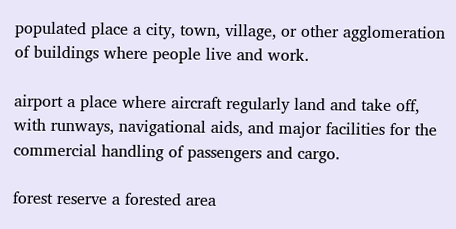populated place a city, town, village, or other agglomeration of buildings where people live and work.

airport a place where aircraft regularly land and take off, with runways, navigational aids, and major facilities for the commercial handling of passengers and cargo.

forest reserve a forested area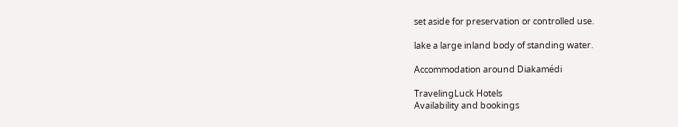set aside for preservation or controlled use.

lake a large inland body of standing water.

Accommodation around Diakamédi

TravelingLuck Hotels
Availability and bookings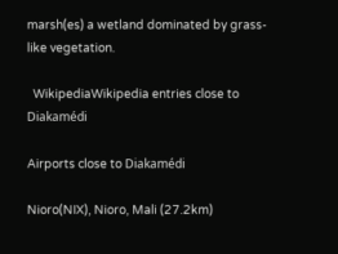marsh(es) a wetland dominated by grass-like vegetation.

  WikipediaWikipedia entries close to Diakamédi

Airports close to Diakamédi

Nioro(NIX), Nioro, Mali (27.2km)